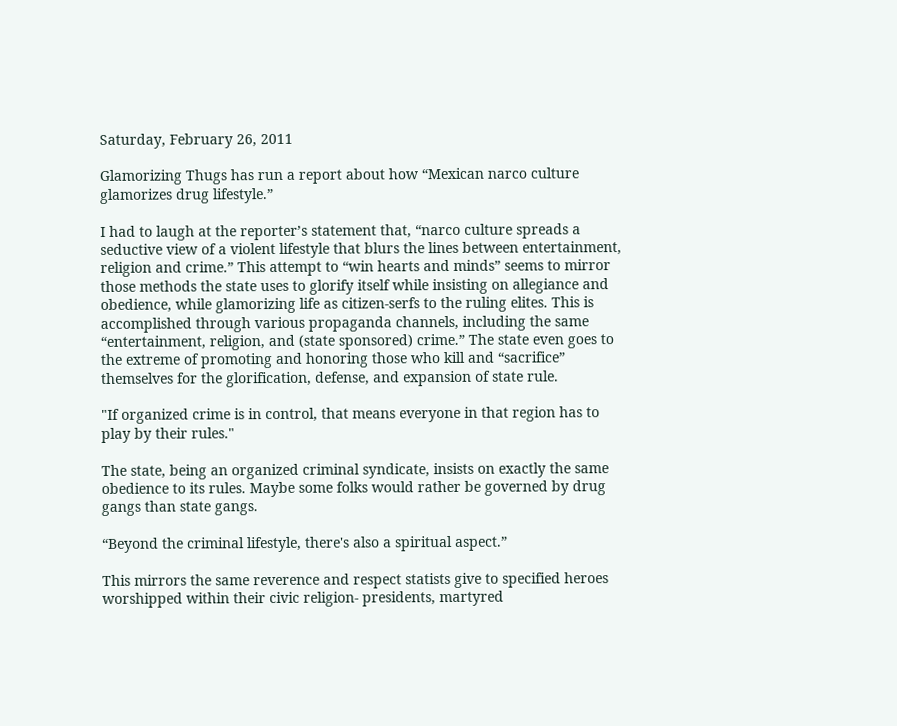Saturday, February 26, 2011

Glamorizing Thugs has run a report about how “Mexican narco culture glamorizes drug lifestyle.”

I had to laugh at the reporter’s statement that, “narco culture spreads a seductive view of a violent lifestyle that blurs the lines between entertainment, religion and crime.” This attempt to “win hearts and minds” seems to mirror those methods the state uses to glorify itself while insisting on allegiance and obedience, while glamorizing life as citizen-serfs to the ruling elites. This is accomplished through various propaganda channels, including the same “entertainment, religion, and (state sponsored) crime.” The state even goes to the extreme of promoting and honoring those who kill and “sacrifice” themselves for the glorification, defense, and expansion of state rule.

"If organized crime is in control, that means everyone in that region has to play by their rules."

The state, being an organized criminal syndicate, insists on exactly the same obedience to its rules. Maybe some folks would rather be governed by drug gangs than state gangs.

“Beyond the criminal lifestyle, there's also a spiritual aspect.”

This mirrors the same reverence and respect statists give to specified heroes worshipped within their civic religion- presidents, martyred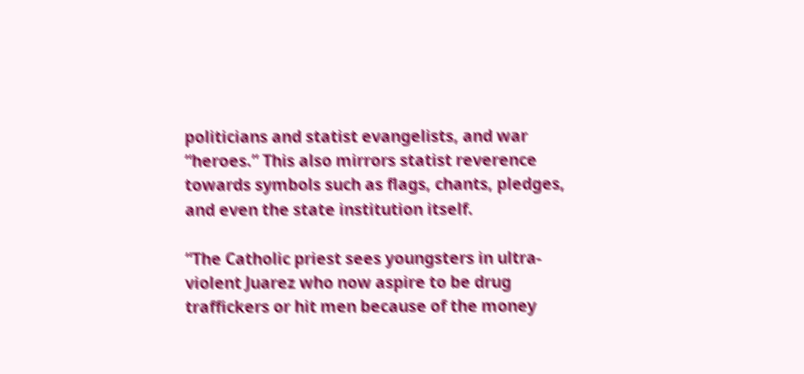politicians and statist evangelists, and war “heroes.” This also mirrors statist reverence towards symbols such as flags, chants, pledges, and even the state institution itself.

“The Catholic priest sees youngsters in ultra-violent Juarez who now aspire to be drug traffickers or hit men because of the money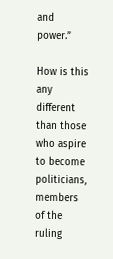and power.”

How is this any different than those who aspire to become politicians, members of the ruling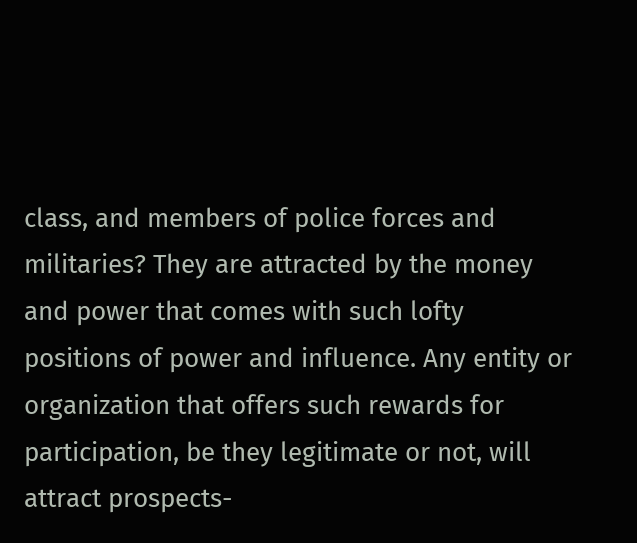class, and members of police forces and militaries? They are attracted by the money and power that comes with such lofty positions of power and influence. Any entity or organization that offers such rewards for participation, be they legitimate or not, will attract prospects-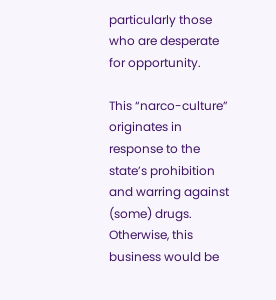particularly those who are desperate for opportunity.

This “narco-culture” originates in response to the state’s prohibition and warring against (some) drugs. Otherwise, this business would be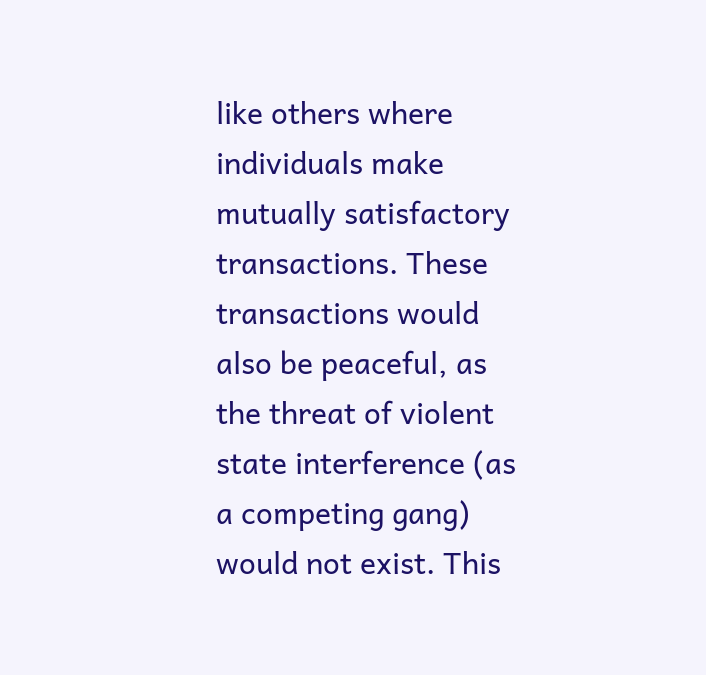like others where individuals make mutually satisfactory transactions. These transactions would also be peaceful, as the threat of violent state interference (as a competing gang) would not exist. This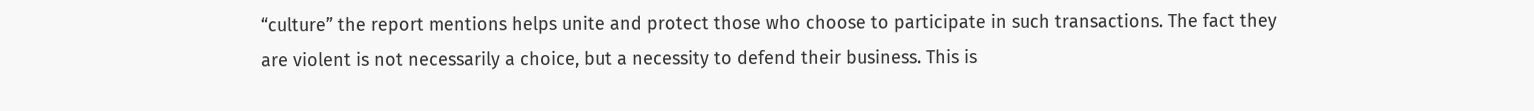“culture” the report mentions helps unite and protect those who choose to participate in such transactions. The fact they are violent is not necessarily a choice, but a necessity to defend their business. This is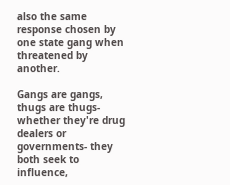also the same response chosen by one state gang when threatened by another.

Gangs are gangs, thugs are thugs- whether they're drug dealers or governments- they both seek to influence,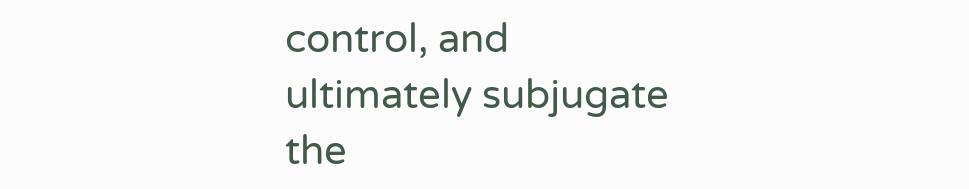control, and ultimately subjugate the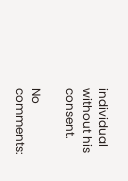individual without his consent.

No comments: